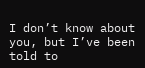I don’t know about you, but I’ve been told to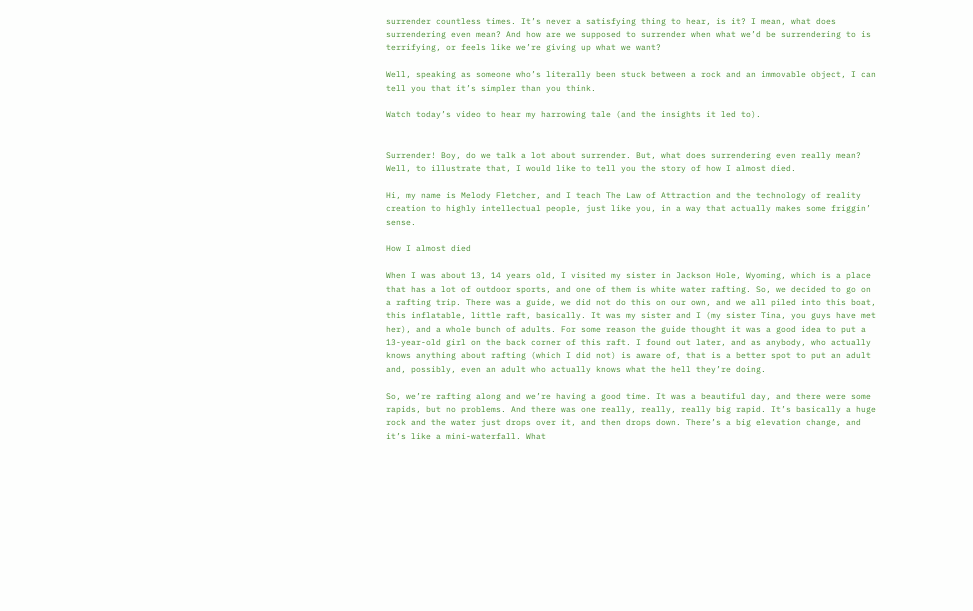surrender countless times. It’s never a satisfying thing to hear, is it? I mean, what does surrendering even mean? And how are we supposed to surrender when what we’d be surrendering to is terrifying, or feels like we’re giving up what we want?

Well, speaking as someone who’s literally been stuck between a rock and an immovable object, I can tell you that it’s simpler than you think.

Watch today’s video to hear my harrowing tale (and the insights it led to).


Surrender! Boy, do we talk a lot about surrender. But, what does surrendering even really mean? Well, to illustrate that, I would like to tell you the story of how I almost died.

Hi, my name is Melody Fletcher, and I teach The Law of Attraction and the technology of reality creation to highly intellectual people, just like you, in a way that actually makes some friggin’ sense.

How I almost died

When I was about 13, 14 years old, I visited my sister in Jackson Hole, Wyoming, which is a place that has a lot of outdoor sports, and one of them is white water rafting. So, we decided to go on a rafting trip. There was a guide, we did not do this on our own, and we all piled into this boat, this inflatable, little raft, basically. It was my sister and I (my sister Tina, you guys have met her), and a whole bunch of adults. For some reason the guide thought it was a good idea to put a 13-year-old girl on the back corner of this raft. I found out later, and as anybody, who actually knows anything about rafting (which I did not) is aware of, that is a better spot to put an adult and, possibly, even an adult who actually knows what the hell they’re doing.

So, we’re rafting along and we’re having a good time. It was a beautiful day, and there were some rapids, but no problems. And there was one really, really, really big rapid. It’s basically a huge rock and the water just drops over it, and then drops down. There’s a big elevation change, and it’s like a mini-waterfall. What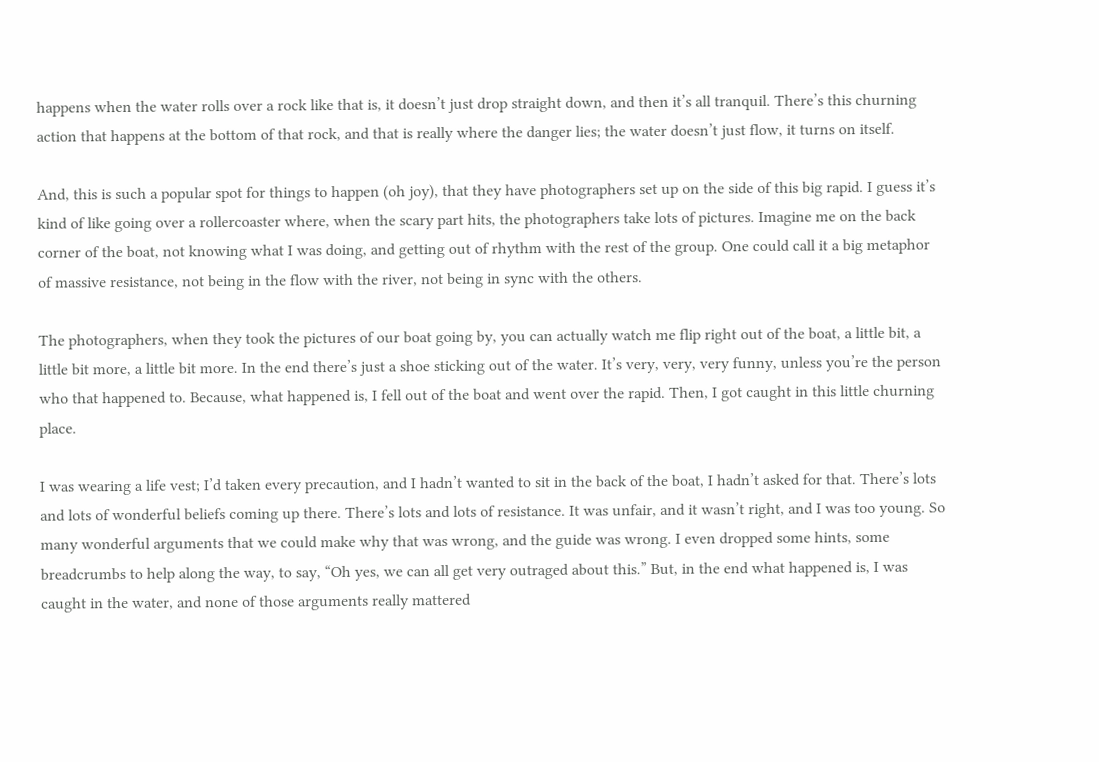happens when the water rolls over a rock like that is, it doesn’t just drop straight down, and then it’s all tranquil. There’s this churning action that happens at the bottom of that rock, and that is really where the danger lies; the water doesn’t just flow, it turns on itself.

And, this is such a popular spot for things to happen (oh joy), that they have photographers set up on the side of this big rapid. I guess it’s kind of like going over a rollercoaster where, when the scary part hits, the photographers take lots of pictures. Imagine me on the back corner of the boat, not knowing what I was doing, and getting out of rhythm with the rest of the group. One could call it a big metaphor of massive resistance, not being in the flow with the river, not being in sync with the others.

The photographers, when they took the pictures of our boat going by, you can actually watch me flip right out of the boat, a little bit, a little bit more, a little bit more. In the end there’s just a shoe sticking out of the water. It’s very, very, very funny, unless you’re the person who that happened to. Because, what happened is, I fell out of the boat and went over the rapid. Then, I got caught in this little churning place.

I was wearing a life vest; I’d taken every precaution, and I hadn’t wanted to sit in the back of the boat, I hadn’t asked for that. There’s lots and lots of wonderful beliefs coming up there. There’s lots and lots of resistance. It was unfair, and it wasn’t right, and I was too young. So many wonderful arguments that we could make why that was wrong, and the guide was wrong. I even dropped some hints, some breadcrumbs to help along the way, to say, “Oh yes, we can all get very outraged about this.” But, in the end what happened is, I was caught in the water, and none of those arguments really mattered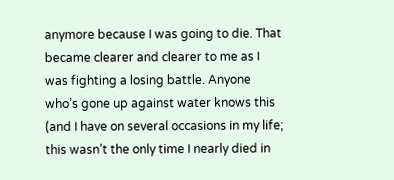anymore because I was going to die. That became clearer and clearer to me as I was fighting a losing battle. Anyone who’s gone up against water knows this (and I have on several occasions in my life; this wasn’t the only time I nearly died in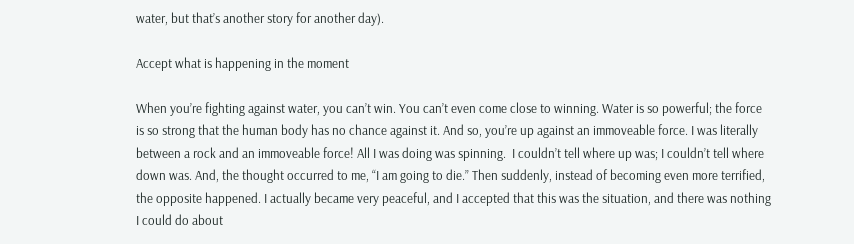water, but that’s another story for another day).

Accept what is happening in the moment

When you’re fighting against water, you can’t win. You can’t even come close to winning. Water is so powerful; the force is so strong that the human body has no chance against it. And so, you’re up against an immoveable force. I was literally between a rock and an immoveable force! All I was doing was spinning.  I couldn’t tell where up was; I couldn’t tell where down was. And, the thought occurred to me, “I am going to die.” Then suddenly, instead of becoming even more terrified, the opposite happened. I actually became very peaceful, and I accepted that this was the situation, and there was nothing I could do about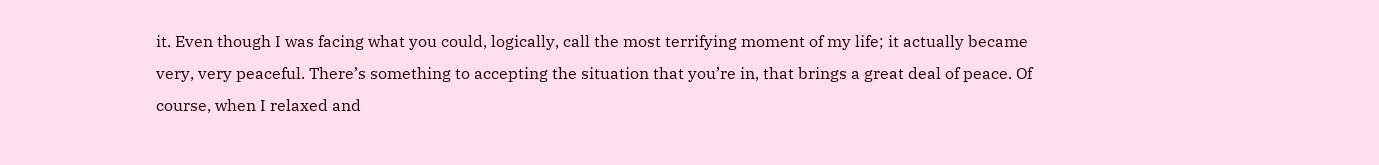it. Even though I was facing what you could, logically, call the most terrifying moment of my life; it actually became very, very peaceful. There’s something to accepting the situation that you’re in, that brings a great deal of peace. Of course, when I relaxed and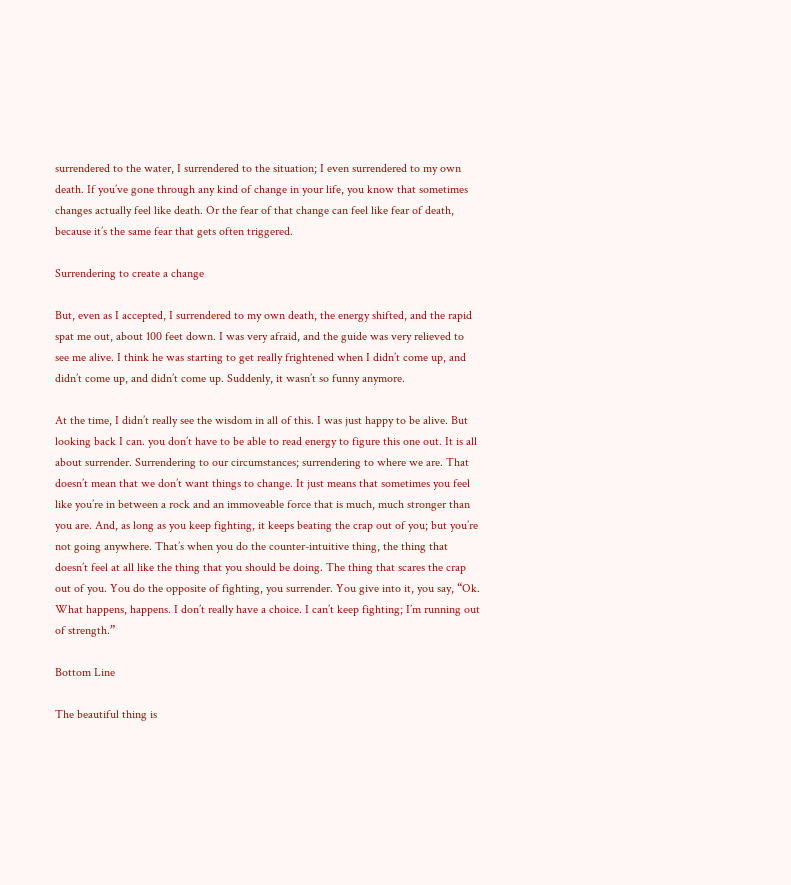surrendered to the water, I surrendered to the situation; I even surrendered to my own death. If you’ve gone through any kind of change in your life, you know that sometimes changes actually feel like death. Or the fear of that change can feel like fear of death, because it’s the same fear that gets often triggered.

Surrendering to create a change

But, even as I accepted, I surrendered to my own death, the energy shifted, and the rapid spat me out, about 100 feet down. I was very afraid, and the guide was very relieved to see me alive. I think he was starting to get really frightened when I didn’t come up, and didn’t come up, and didn’t come up. Suddenly, it wasn’t so funny anymore.

At the time, I didn’t really see the wisdom in all of this. I was just happy to be alive. But looking back I can. you don’t have to be able to read energy to figure this one out. It is all about surrender. Surrendering to our circumstances; surrendering to where we are. That doesn’t mean that we don’t want things to change. It just means that sometimes you feel like you’re in between a rock and an immoveable force that is much, much stronger than you are. And, as long as you keep fighting, it keeps beating the crap out of you; but you’re not going anywhere. That’s when you do the counter-intuitive thing, the thing that doesn’t feel at all like the thing that you should be doing. The thing that scares the crap out of you. You do the opposite of fighting, you surrender. You give into it, you say, “Ok. What happens, happens. I don’t really have a choice. I can’t keep fighting; I’m running out of strength.”

Bottom Line

The beautiful thing is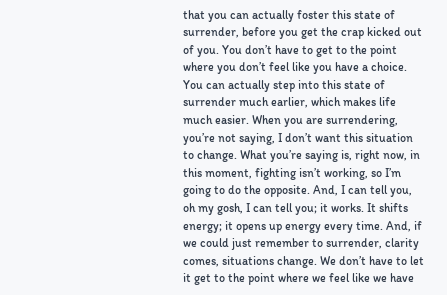that you can actually foster this state of surrender, before you get the crap kicked out of you. You don’t have to get to the point where you don’t feel like you have a choice. You can actually step into this state of surrender much earlier, which makes life much easier. When you are surrendering, you’re not saying, I don’t want this situation to change. What you’re saying is, right now, in this moment, fighting isn’t working, so I’m going to do the opposite. And, I can tell you, oh my gosh, I can tell you; it works. It shifts energy; it opens up energy every time. And, if we could just remember to surrender, clarity comes, situations change. We don’t have to let it get to the point where we feel like we have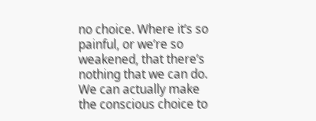no choice. Where it’s so painful, or we’re so weakened, that there’s nothing that we can do. We can actually make the conscious choice to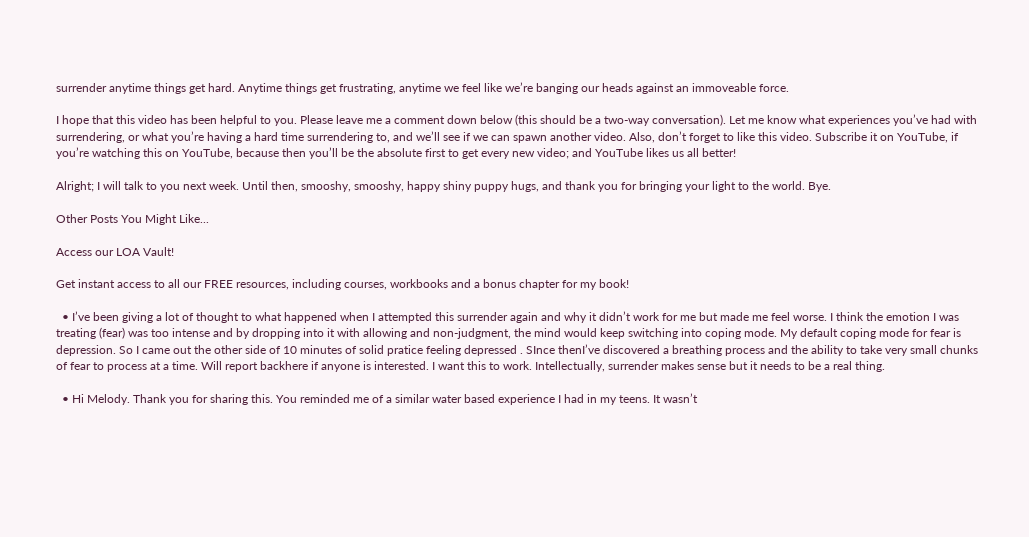surrender anytime things get hard. Anytime things get frustrating, anytime we feel like we’re banging our heads against an immoveable force.

I hope that this video has been helpful to you. Please leave me a comment down below (this should be a two-way conversation). Let me know what experiences you’ve had with surrendering, or what you’re having a hard time surrendering to, and we’ll see if we can spawn another video. Also, don’t forget to like this video. Subscribe it on YouTube, if you’re watching this on YouTube, because then you’ll be the absolute first to get every new video; and YouTube likes us all better!

Alright; I will talk to you next week. Until then, smooshy, smooshy, happy shiny puppy hugs, and thank you for bringing your light to the world. Bye.

Other Posts You Might Like...

Access our LOA Vault!

Get instant access to all our FREE resources, including courses, workbooks and a bonus chapter for my book!

  • I’ve been giving a lot of thought to what happened when I attempted this surrender again and why it didn’t work for me but made me feel worse. I think the emotion I was treating (fear) was too intense and by dropping into it with allowing and non-judgment, the mind would keep switching into coping mode. My default coping mode for fear is depression. So I came out the other side of 10 minutes of solid pratice feeling depressed . SInce thenI’ve discovered a breathing process and the ability to take very small chunks of fear to process at a time. Will report backhere if anyone is interested. I want this to work. Intellectually, surrender makes sense but it needs to be a real thing.

  • Hi Melody. Thank you for sharing this. You reminded me of a similar water based experience I had in my teens. It wasn’t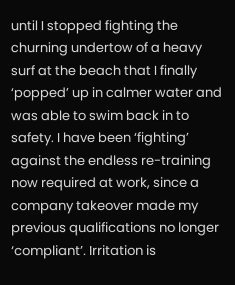until I stopped fighting the churning undertow of a heavy surf at the beach that I finally ‘popped’ up in calmer water and was able to swim back in to safety. I have been ‘fighting’ against the endless re-training now required at work, since a company takeover made my previous qualifications no longer ‘compliant’. Irritation is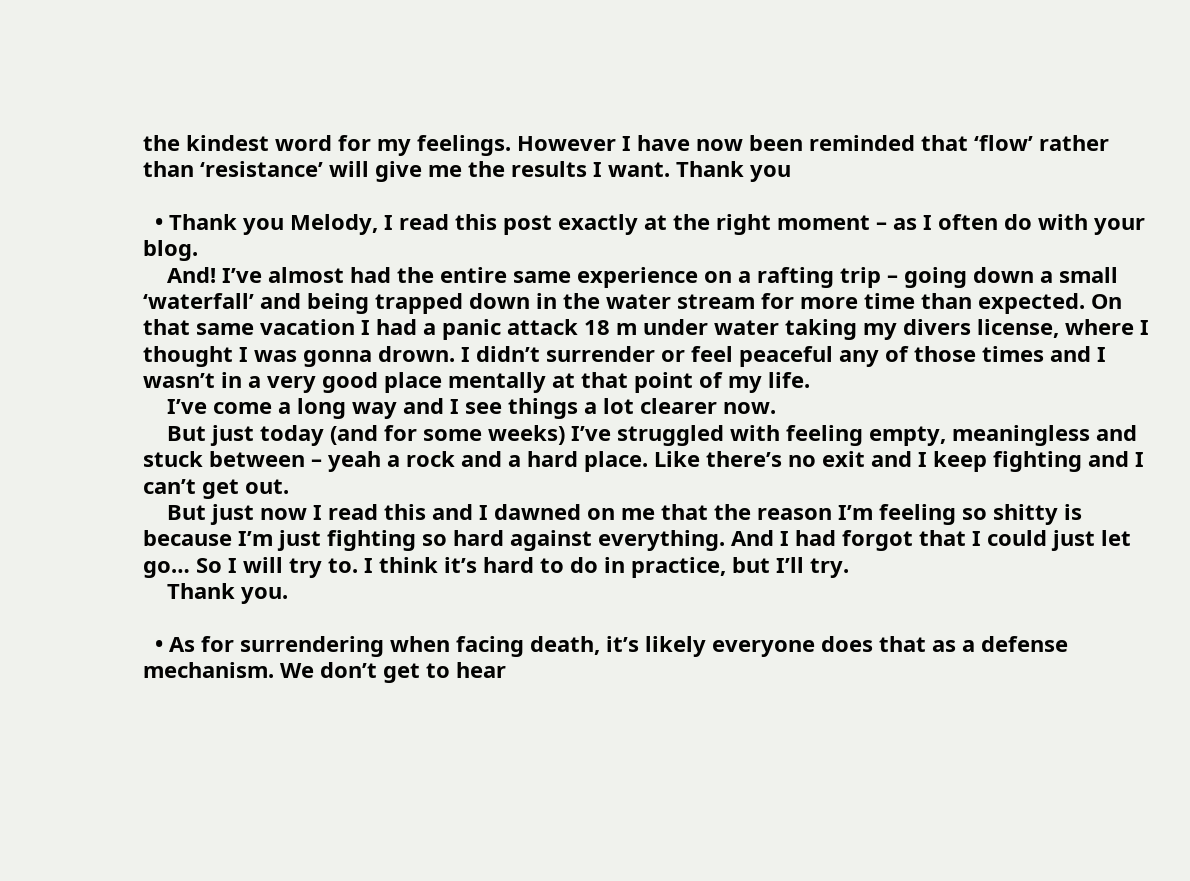the kindest word for my feelings. However I have now been reminded that ‘flow’ rather than ‘resistance’ will give me the results I want. Thank you

  • Thank you Melody, I read this post exactly at the right moment – as I often do with your blog.
    And! I’ve almost had the entire same experience on a rafting trip – going down a small ‘waterfall’ and being trapped down in the water stream for more time than expected. On that same vacation I had a panic attack 18 m under water taking my divers license, where I thought I was gonna drown. I didn’t surrender or feel peaceful any of those times and I wasn’t in a very good place mentally at that point of my life.
    I’ve come a long way and I see things a lot clearer now.
    But just today (and for some weeks) I’ve struggled with feeling empty, meaningless and stuck between – yeah a rock and a hard place. Like there’s no exit and I keep fighting and I can’t get out.
    But just now I read this and I dawned on me that the reason I’m feeling so shitty is because I’m just fighting so hard against everything. And I had forgot that I could just let go… So I will try to. I think it’s hard to do in practice, but I’ll try.
    Thank you.

  • As for surrendering when facing death, it’s likely everyone does that as a defense mechanism. We don’t get to hear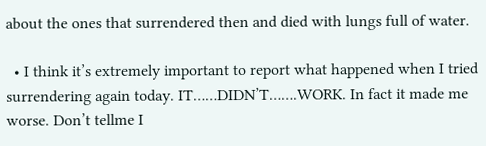about the ones that surrendered then and died with lungs full of water.

  • I think it’s extremely important to report what happened when I tried surrendering again today. IT……DIDN’T…….WORK. In fact it made me worse. Don’t tellme I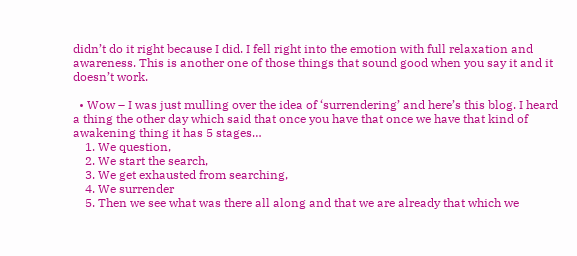didn’t do it right because I did. I fell right into the emotion with full relaxation and awareness. This is another one of those things that sound good when you say it and it doesn’t work.

  • Wow – I was just mulling over the idea of ‘surrendering’ and here’s this blog. I heard a thing the other day which said that once you have that once we have that kind of awakening thing it has 5 stages…
    1. We question,
    2. We start the search,
    3. We get exhausted from searching,
    4. We surrender
    5. Then we see what was there all along and that we are already that which we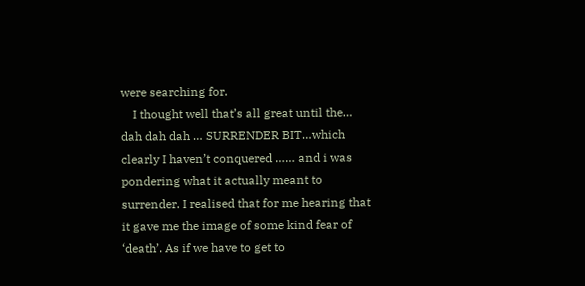were searching for.
    I thought well that’s all great until the… dah dah dah … SURRENDER BIT…which clearly I haven’t conquered …… and i was pondering what it actually meant to surrender. I realised that for me hearing that it gave me the image of some kind fear of ‘death’. As if we have to get to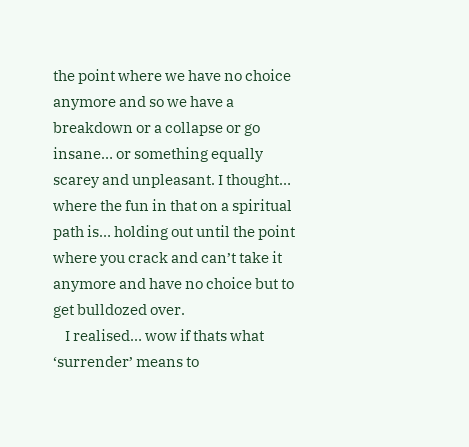the point where we have no choice anymore and so we have a breakdown or a collapse or go insane… or something equally scarey and unpleasant. I thought… where the fun in that on a spiritual path is… holding out until the point where you crack and can’t take it anymore and have no choice but to get bulldozed over.
    I realised… wow if thats what ‘surrender’ means to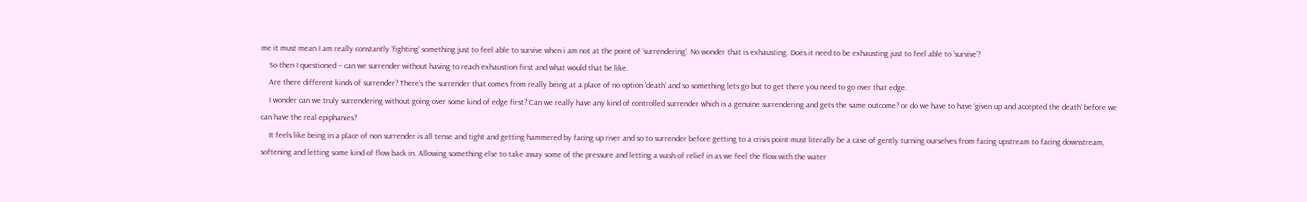me it must mean I am really constantly ‘fighting’ something just to feel able to survive when i am not at the point of ‘surrendering’. No wonder that is exhausting. Does it need to be exhausting just to feel able to ‘survive’?
    So then I questioned – can we surrender without having to reach exhaustion first and what would that be like.
    Are there different kinds of surrender? There’s the surrender that comes from really being at a place of no option ‘death’ and so something lets go but to get there you need to go over that edge.
    I wonder can we truly surrendering without going over some kind of edge first? Can we really have any kind of controlled surrender which is a genuine surrendering and gets the same outcome? or do we have to have ‘given up and accepted the death’ before we can have the real epiphanies?
    It feels like being in a place of non surrender is all tense and tight and getting hammered by facing up river and so to surrender before getting to a crisis point must literally be a case of gently turning ourselves from facing upstream to facing downstream, softening and letting some kind of flow back in. Allowing something else to take away some of the pressure and letting a wash of relief in as we feel the flow with the water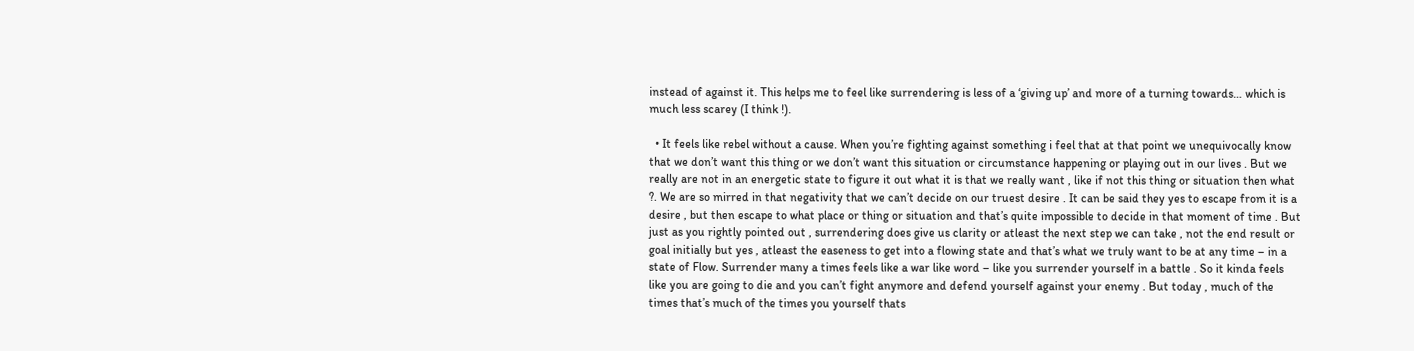instead of against it. This helps me to feel like surrendering is less of a ‘giving up’ and more of a turning towards… which is much less scarey (I think !).

  • It feels like rebel without a cause. When you’re fighting against something i feel that at that point we unequivocally know that we don’t want this thing or we don’t want this situation or circumstance happening or playing out in our lives . But we really are not in an energetic state to figure it out what it is that we really want , like if not this thing or situation then what ?. We are so mirred in that negativity that we can’t decide on our truest desire . It can be said they yes to escape from it is a desire , but then escape to what place or thing or situation and that’s quite impossible to decide in that moment of time . But just as you rightly pointed out , surrendering does give us clarity or atleast the next step we can take , not the end result or goal initially but yes , atleast the easeness to get into a flowing state and that’s what we truly want to be at any time – in a state of Flow. Surrender many a times feels like a war like word – like you surrender yourself in a battle . So it kinda feels like you are going to die and you can’t fight anymore and defend yourself against your enemy . But today , much of the times that’s much of the times you yourself thats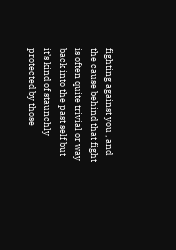fighting against you , and the cause behind that fight is often quite trivial or way back into the past self but it’s kind of staunchly protected by those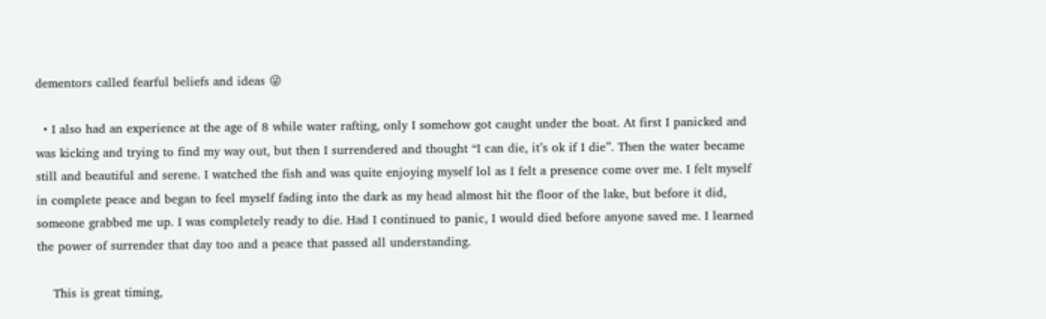dementors called fearful beliefs and ideas 😜

  • I also had an experience at the age of 8 while water rafting, only I somehow got caught under the boat. At first I panicked and was kicking and trying to find my way out, but then I surrendered and thought “I can die, it’s ok if I die”. Then the water became still and beautiful and serene. I watched the fish and was quite enjoying myself lol as I felt a presence come over me. I felt myself in complete peace and began to feel myself fading into the dark as my head almost hit the floor of the lake, but before it did, someone grabbed me up. I was completely ready to die. Had I continued to panic, I would died before anyone saved me. I learned the power of surrender that day too and a peace that passed all understanding.

    This is great timing,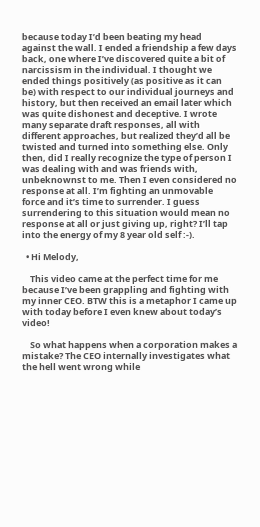because today I’d been beating my head against the wall. I ended a friendship a few days back, one where I’ve discovered quite a bit of narcissism in the individual. I thought we ended things positively (as positive as it can be) with respect to our individual journeys and history, but then received an email later which was quite dishonest and deceptive. I wrote many separate draft responses, all with different approaches, but realized they’d all be twisted and turned into something else. Only then, did I really recognize the type of person I was dealing with and was friends with, unbeknownst to me. Then I even considered no response at all. I’m fighting an unmovable force and it’s time to surrender. I guess surrendering to this situation would mean no response at all or just giving up, right? I’ll tap into the energy of my 8 year old self :-).

  • Hi Melody,

    This video came at the perfect time for me because I’ve been grappling and fighting with my inner CEO. BTW this is a metaphor I came up with today before I even knew about today’s video!

    So what happens when a corporation makes a mistake? The CEO internally investigates what the hell went wrong while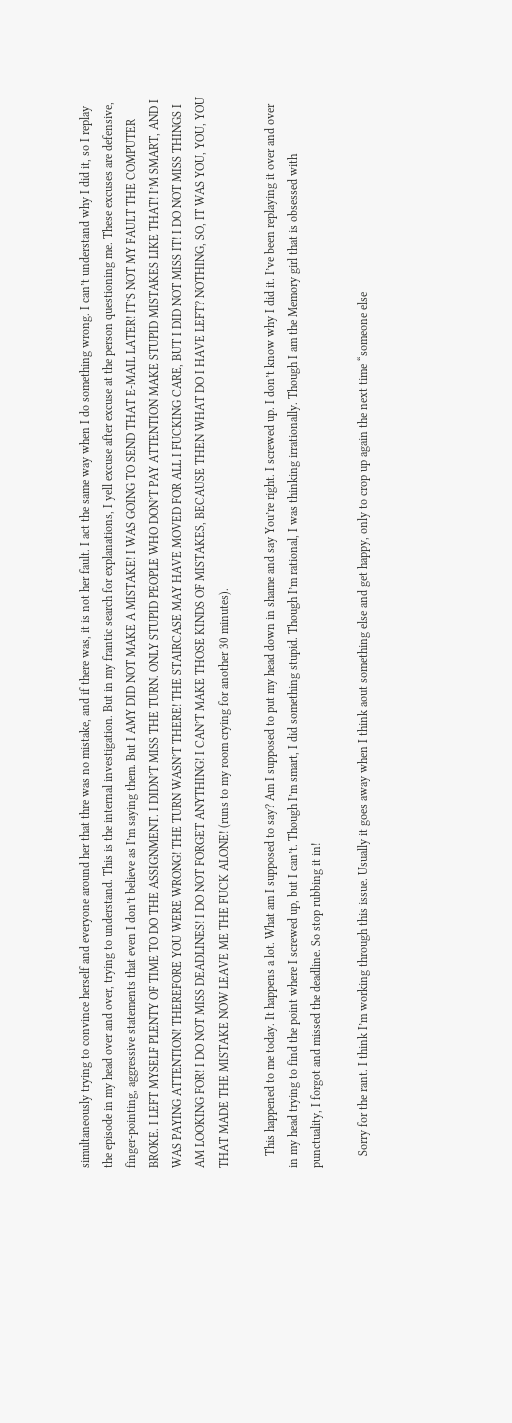simultaneously trying to convince herself and everyone around her that thre was no mistake, and if there was, it is not her fault. I act the same way when I do something wrong. I can’t understand why I did it, so I replay the episode in my head over and over, trying to understand. This is the internal investigation. But in my frantic search for explanations, I yell excuse after excuse at the person questioning me. These excuses are defensive, finger-pointing, aggressive statements that even I don’t believe as I’m saying them. But I AMY DID NOT MAKE A MISTAKE! I WAS GOING TO SEND THAT E-MAIL LATER! IT’S NOT MY FAULT THE COMPUTER BROKE. I LEFT MYSELF PLENTY OF TIME TO DO THE ASSIGNMENT. I DIDN’T MISS THE TURN. ONLY STUPID PEOPLE WHO DON’T PAY ATTENTION MAKE STUPID MISTAKES LIKE THAT! I’M SMART, AND I WAS PAYING ATTENTION! THEREFORE YOU WERE WRONG! THE TURN WASN’T THERE! THE STAIRCASE MAY HAVE MOVED FOR ALL I FUCKING CARE, BUT I DID NOT MISS IT! I DO NOT MISS THINGS I AM LOOKING FOR! I DO NOT MISS DEADLINES! I DO NOT FORGET ANYTHING! I CAN’T MAKE THOSE KINDS OF MISTAKES, BECAUSE THEN WHAT DO I HAVE LEFT? NOTHING, SO, IT WAS YOU, YOU, YOU THAT MADE THE MISTAKE NOW LEAVE ME THE FUCK ALONE! (runs to my room crying for another 30 minutes).

    This happened to me today. It happens a lot. What am I supposed to say? Am I supposed to put my head down in shame and say You’re right. I screwed up. I don’t know why I did it. I’ve been replaying it over and over in my head trying to find the point where I screwed up, but I can’t. Though I’m smart, I did something stupid. Though I’m rational, I was thinking irrationally. Though I am the Memory girl that is obsessed with punctuality, I forgot and missed the deadline. So stop rubbing it in!

    Sorry for the rant. I think I’m working through this issue. Usually it goes away when I think aout something else and get happy, only to crop up again the next time “someone else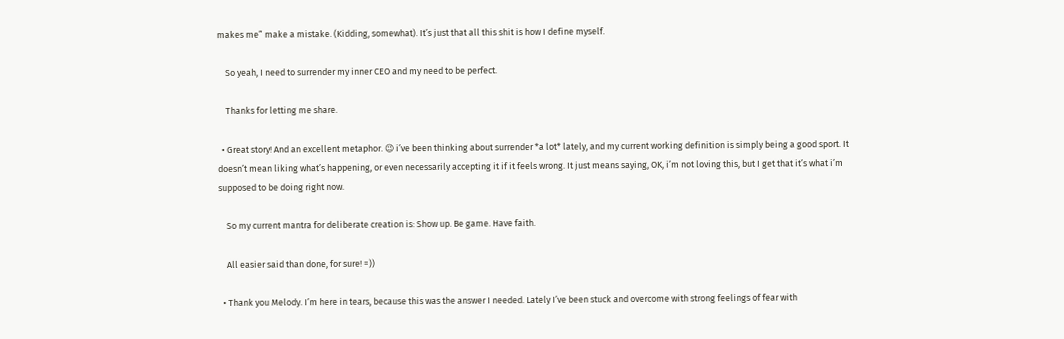makes me” make a mistake. (Kidding, somewhat). It’s just that all this shit is how I define myself.

    So yeah, I need to surrender my inner CEO and my need to be perfect.

    Thanks for letting me share.

  • Great story! And an excellent metaphor. 😉 i’ve been thinking about surrender *a lot* lately, and my current working definition is simply being a good sport. It doesn’t mean liking what’s happening, or even necessarily accepting it if it feels wrong. It just means saying, OK, i’m not loving this, but I get that it’s what i’m supposed to be doing right now.

    So my current mantra for deliberate creation is: Show up. Be game. Have faith.

    All easier said than done, for sure! =))

  • Thank you Melody. I’m here in tears, because this was the answer I needed. Lately I’ve been stuck and overcome with strong feelings of fear with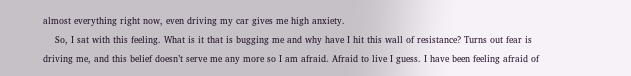almost everything right now, even driving my car gives me high anxiety.
    So, I sat with this feeling. What is it that is bugging me and why have I hit this wall of resistance? Turns out fear is driving me, and this belief doesn’t serve me any more so I am afraid. Afraid to live I guess. I have been feeling afraid of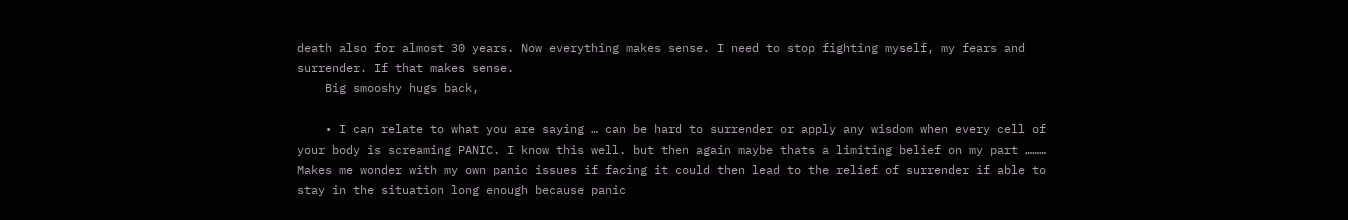death also for almost 30 years. Now everything makes sense. I need to stop fighting myself, my fears and surrender. If that makes sense.
    Big smooshy hugs back,

    • I can relate to what you are saying … can be hard to surrender or apply any wisdom when every cell of your body is screaming PANIC. I know this well. but then again maybe thats a limiting belief on my part ……… Makes me wonder with my own panic issues if facing it could then lead to the relief of surrender if able to stay in the situation long enough because panic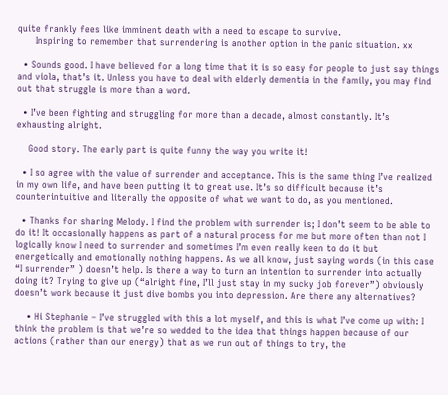quite frankly fees like imminent death with a need to escape to survive.
      Inspiring to remember that surrendering is another option in the panic situation. xx

  • Sounds good. I have believed for a long time that it is so easy for people to just say things and viola, that’s it. Unless you have to deal with elderly dementia in the family, you may find out that struggle is more than a word.

  • I’ve been fighting and struggling for more than a decade, almost constantly. It’s exhausting alright.

    Good story. The early part is quite funny the way you write it!

  • I so agree with the value of surrender and acceptance. This is the same thing I’ve realized in my own life, and have been putting it to great use. It’s so difficult because it’s counterintuitive and literally the opposite of what we want to do, as you mentioned.

  • Thanks for sharing Melody. I find the problem with surrender is; I don’t seem to be able to do it! It occasionally happens as part of a natural process for me but more often than not I logically know I need to surrender and sometimes I’m even really keen to do it but energetically and emotionally nothing happens. As we all know, just saying words (in this case “I surrender” ) doesn’t help. Is there a way to turn an intention to surrender into actually doing it? Trying to give up (“alright fine, I’ll just stay in my sucky job forever”) obviously doesn’t work because it just dive bombs you into depression. Are there any alternatives?

    • Hi Stephanie – I’ve struggled with this a lot myself, and this is what I’ve come up with: I think the problem is that we’re so wedded to the idea that things happen because of our actions (rather than our energy) that as we run out of things to try, the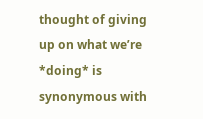thought of giving up on what we’re *doing* is synonymous with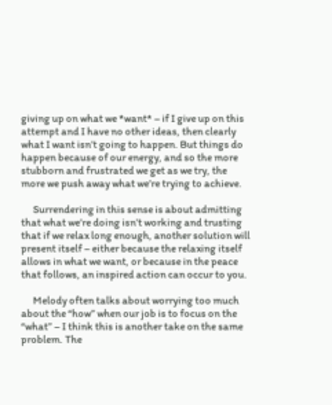giving up on what we *want* – if I give up on this attempt and I have no other ideas, then clearly what I want isn’t going to happen. But things do happen because of our energy, and so the more stubborn and frustrated we get as we try, the more we push away what we’re trying to achieve.

      Surrendering in this sense is about admitting that what we’re doing isn’t working and trusting that if we relax long enough, another solution will present itself – either because the relaxing itself allows in what we want, or because in the peace that follows, an inspired action can occur to you.

      Melody often talks about worrying too much about the “how” when our job is to focus on the “what” – I think this is another take on the same problem. The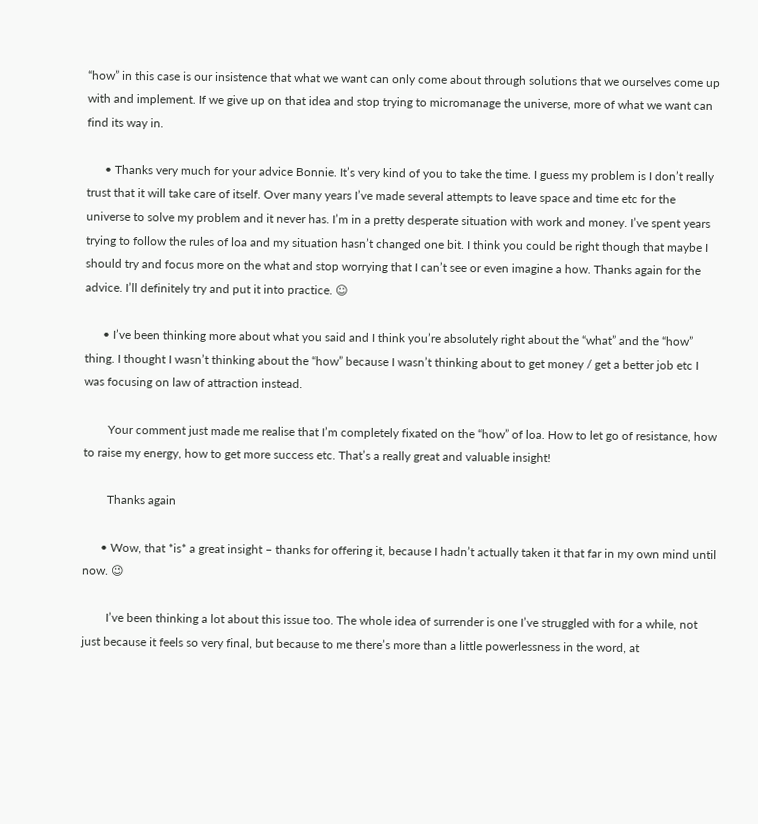“how” in this case is our insistence that what we want can only come about through solutions that we ourselves come up with and implement. If we give up on that idea and stop trying to micromanage the universe, more of what we want can find its way in.

      • Thanks very much for your advice Bonnie. It’s very kind of you to take the time. I guess my problem is I don’t really trust that it will take care of itself. Over many years I’ve made several attempts to leave space and time etc for the universe to solve my problem and it never has. I’m in a pretty desperate situation with work and money. I’ve spent years trying to follow the rules of loa and my situation hasn’t changed one bit. I think you could be right though that maybe I should try and focus more on the what and stop worrying that I can’t see or even imagine a how. Thanks again for the advice. I’ll definitely try and put it into practice. ☺

      • I’ve been thinking more about what you said and I think you’re absolutely right about the “what” and the “how” thing. I thought I wasn’t thinking about the “how” because I wasn’t thinking about to get money / get a better job etc I was focusing on law of attraction instead.

        Your comment just made me realise that I’m completely fixated on the “how” of loa. How to let go of resistance, how to raise my energy, how to get more success etc. That’s a really great and valuable insight!

        Thanks again

      • Wow, that *is* a great insight – thanks for offering it, because I hadn’t actually taken it that far in my own mind until now. 😉

        I’ve been thinking a lot about this issue too. The whole idea of surrender is one I’ve struggled with for a while, not just because it feels so very final, but because to me there’s more than a little powerlessness in the word, at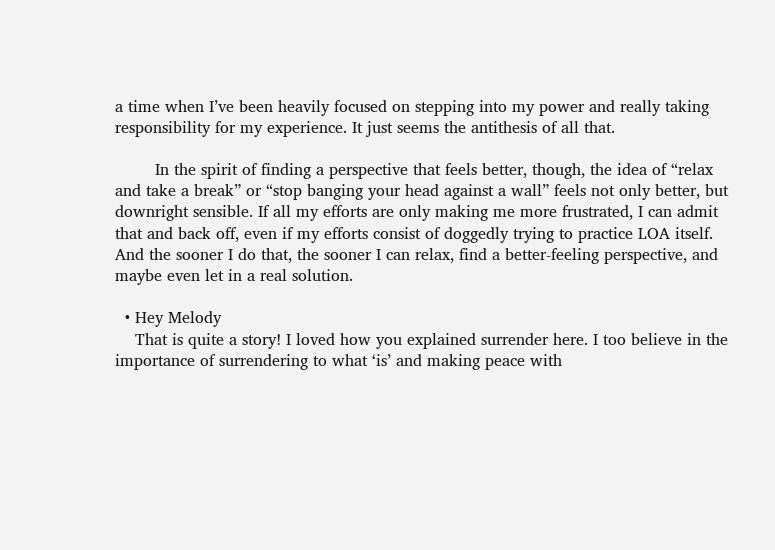a time when I’ve been heavily focused on stepping into my power and really taking responsibility for my experience. It just seems the antithesis of all that.

        In the spirit of finding a perspective that feels better, though, the idea of “relax and take a break” or “stop banging your head against a wall” feels not only better, but downright sensible. If all my efforts are only making me more frustrated, I can admit that and back off, even if my efforts consist of doggedly trying to practice LOA itself. And the sooner I do that, the sooner I can relax, find a better-feeling perspective, and maybe even let in a real solution.

  • Hey Melody
    That is quite a story! I loved how you explained surrender here. I too believe in the importance of surrendering to what ‘is’ and making peace with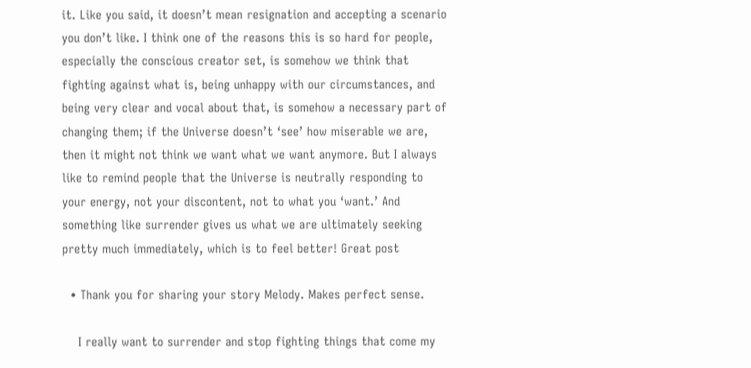it. Like you said, it doesn’t mean resignation and accepting a scenario you don’t like. I think one of the reasons this is so hard for people, especially the conscious creator set, is somehow we think that fighting against what is, being unhappy with our circumstances, and being very clear and vocal about that, is somehow a necessary part of changing them; if the Universe doesn’t ‘see’ how miserable we are, then it might not think we want what we want anymore. But I always like to remind people that the Universe is neutrally responding to your energy, not your discontent, not to what you ‘want.’ And something like surrender gives us what we are ultimately seeking pretty much immediately, which is to feel better! Great post

  • Thank you for sharing your story Melody. Makes perfect sense.

    I really want to surrender and stop fighting things that come my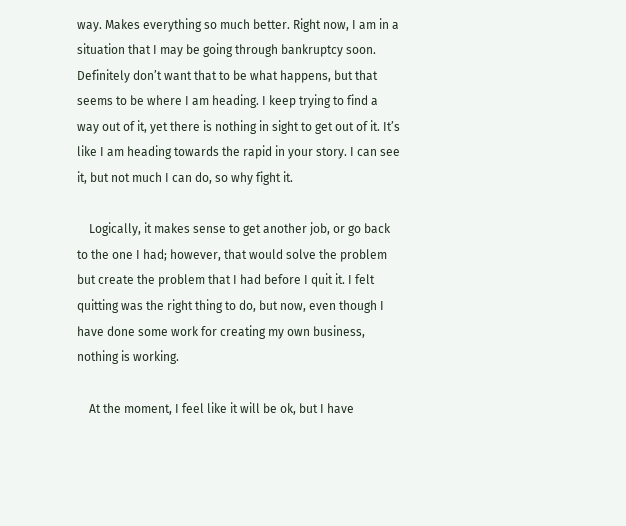way. Makes everything so much better. Right now, I am in a situation that I may be going through bankruptcy soon. Definitely don’t want that to be what happens, but that seems to be where I am heading. I keep trying to find a way out of it, yet there is nothing in sight to get out of it. It’s like I am heading towards the rapid in your story. I can see it, but not much I can do, so why fight it.

    Logically, it makes sense to get another job, or go back to the one I had; however, that would solve the problem but create the problem that I had before I quit it. I felt quitting was the right thing to do, but now, even though I have done some work for creating my own business, nothing is working.

    At the moment, I feel like it will be ok, but I have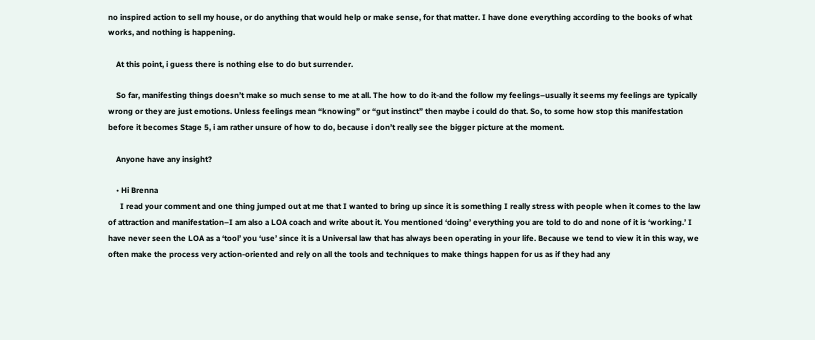no inspired action to sell my house, or do anything that would help or make sense, for that matter. I have done everything according to the books of what works, and nothing is happening.

    At this point, i guess there is nothing else to do but surrender.

    So far, manifesting things doesn’t make so much sense to me at all. The how to do it-and the follow my feelings–usually it seems my feelings are typically wrong or they are just emotions. Unless feelings mean “knowing” or “gut instinct” then maybe i could do that. So, to some how stop this manifestation before it becomes Stage 5, i am rather unsure of how to do, because i don’t really see the bigger picture at the moment.

    Anyone have any insight?

    • Hi Brenna
      I read your comment and one thing jumped out at me that I wanted to bring up since it is something I really stress with people when it comes to the law of attraction and manifestation–I am also a LOA coach and write about it. You mentioned ‘doing’ everything you are told to do and none of it is ‘working.’ I have never seen the LOA as a ‘tool’ you ‘use’ since it is a Universal law that has always been operating in your life. Because we tend to view it in this way, we often make the process very action-oriented and rely on all the tools and techniques to make things happen for us as if they had any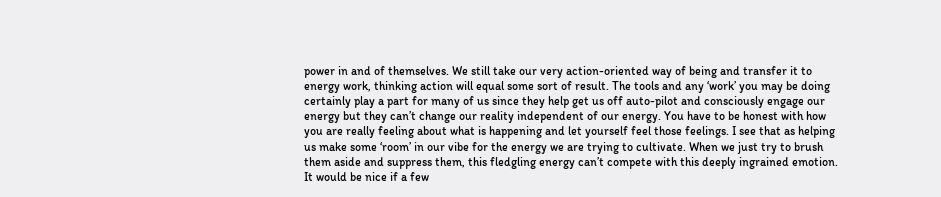power in and of themselves. We still take our very action-oriented way of being and transfer it to energy work, thinking action will equal some sort of result. The tools and any ‘work’ you may be doing certainly play a part for many of us since they help get us off auto-pilot and consciously engage our energy but they can’t change our reality independent of our energy. You have to be honest with how you are really feeling about what is happening and let yourself feel those feelings. I see that as helping us make some ‘room’ in our vibe for the energy we are trying to cultivate. When we just try to brush them aside and suppress them, this fledgling energy can’t compete with this deeply ingrained emotion. It would be nice if a few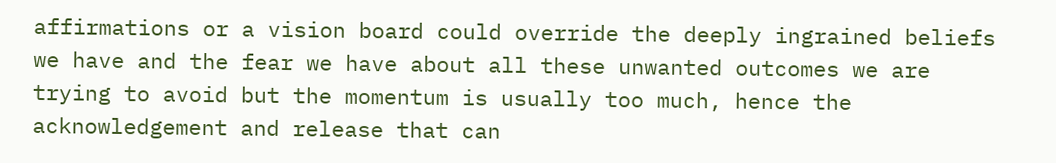affirmations or a vision board could override the deeply ingrained beliefs we have and the fear we have about all these unwanted outcomes we are trying to avoid but the momentum is usually too much, hence the acknowledgement and release that can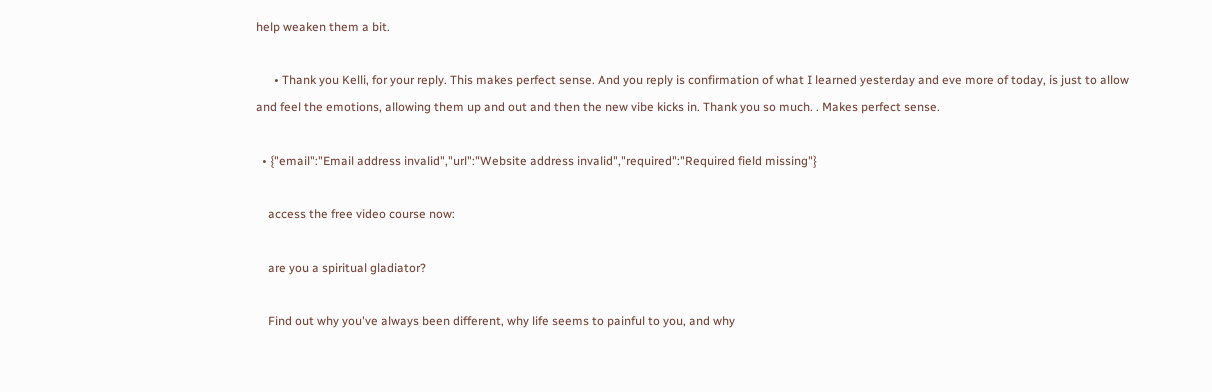help weaken them a bit.

      • Thank you Kelli, for your reply. This makes perfect sense. And you reply is confirmation of what I learned yesterday and eve more of today, is just to allow and feel the emotions, allowing them up and out and then the new vibe kicks in. Thank you so much. . Makes perfect sense.

  • {"email":"Email address invalid","url":"Website address invalid","required":"Required field missing"}

    access the free video course now:

    are you a spiritual gladiator?

    Find out why you've always been different, why life seems to painful to you, and why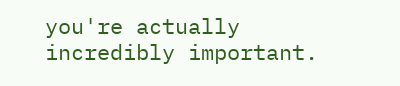you're actually incredibly important.